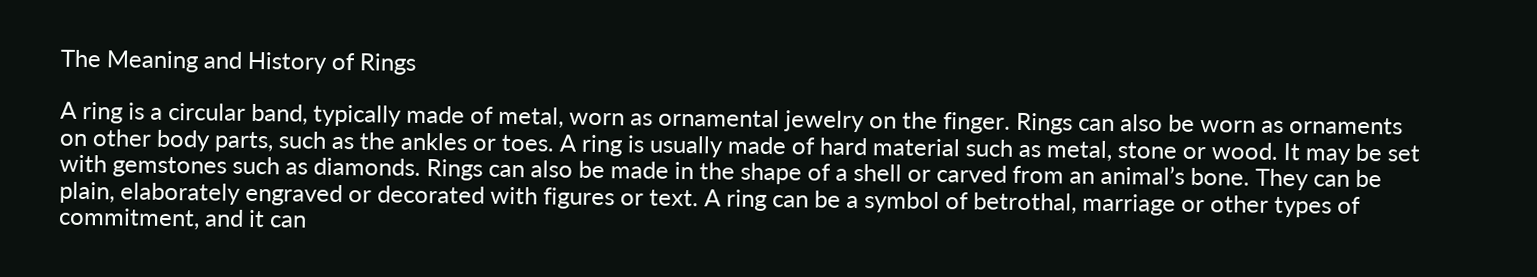The Meaning and History of Rings

A ring is a circular band, typically made of metal, worn as ornamental jewelry on the finger. Rings can also be worn as ornaments on other body parts, such as the ankles or toes. A ring is usually made of hard material such as metal, stone or wood. It may be set with gemstones such as diamonds. Rings can also be made in the shape of a shell or carved from an animal’s bone. They can be plain, elaborately engraved or decorated with figures or text. A ring can be a symbol of betrothal, marriage or other types of commitment, and it can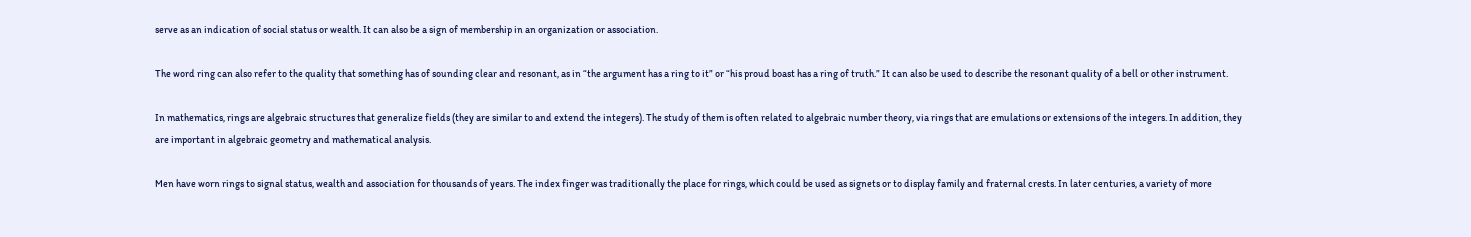serve as an indication of social status or wealth. It can also be a sign of membership in an organization or association.

The word ring can also refer to the quality that something has of sounding clear and resonant, as in “the argument has a ring to it” or “his proud boast has a ring of truth.” It can also be used to describe the resonant quality of a bell or other instrument.

In mathematics, rings are algebraic structures that generalize fields (they are similar to and extend the integers). The study of them is often related to algebraic number theory, via rings that are emulations or extensions of the integers. In addition, they are important in algebraic geometry and mathematical analysis.

Men have worn rings to signal status, wealth and association for thousands of years. The index finger was traditionally the place for rings, which could be used as signets or to display family and fraternal crests. In later centuries, a variety of more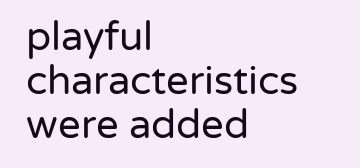playful characteristics were added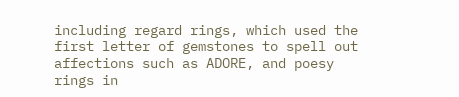including regard rings, which used the first letter of gemstones to spell out affections such as ADORE, and poesy rings in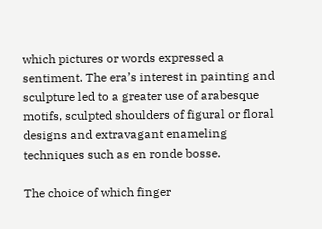which pictures or words expressed a sentiment. The era’s interest in painting and sculpture led to a greater use of arabesque motifs, sculpted shoulders of figural or floral designs and extravagant enameling techniques such as en ronde bosse.

The choice of which finger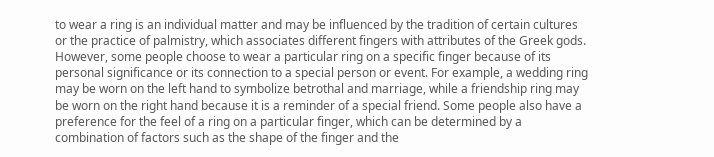to wear a ring is an individual matter and may be influenced by the tradition of certain cultures or the practice of palmistry, which associates different fingers with attributes of the Greek gods. However, some people choose to wear a particular ring on a specific finger because of its personal significance or its connection to a special person or event. For example, a wedding ring may be worn on the left hand to symbolize betrothal and marriage, while a friendship ring may be worn on the right hand because it is a reminder of a special friend. Some people also have a preference for the feel of a ring on a particular finger, which can be determined by a combination of factors such as the shape of the finger and the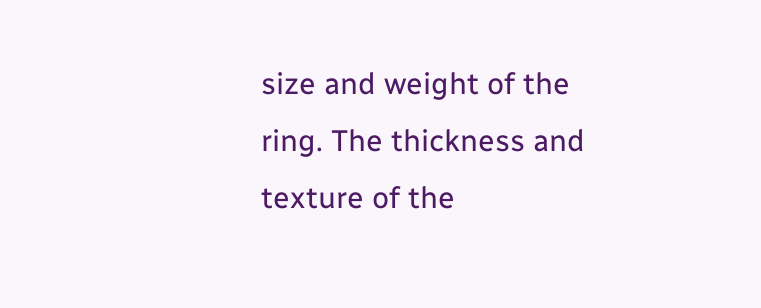size and weight of the ring. The thickness and texture of the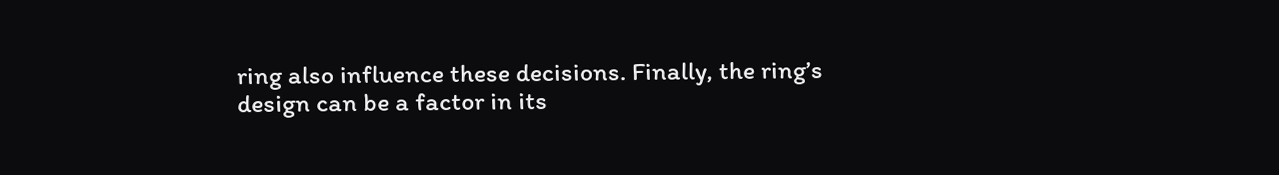ring also influence these decisions. Finally, the ring’s design can be a factor in its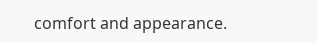comfort and appearance.